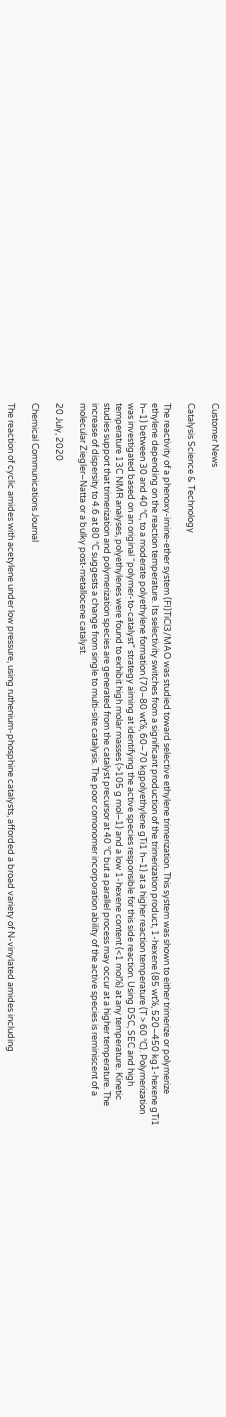Customer News

Catalysis Science & Technology

The reactivity of a phenoxy-imine-ether system (FI)TiCl3/MAO was studied toward selective ethylene trimerization. This system was shown to either trimerize or polymerize ethylene depending on the reaction temperature. Its selectivity switches from a significant production of the trimerization product, 1-hexene (85 wt%, 520–450 kg1-hexene gTi1 h−1) between 30 and 40 °C, to a moderate polyethylene formation (70–80 wt%, 60–70 kgpolyethylene gTi1 h−1) at a higher reaction temperature (T > 60 °C). Polymerization was investigated based on an original “polymer-to-catalyst” strategy aiming at identifying the active species responsible for this side reaction. Using DSC, SEC and high temperature 13C NMR analyses, polyethylenes were found to exhibit high molar masses (>105 g mol−1) and a low 1-hexene content (<1 mol%) at any temperature. Kinetic studies support that trimerization and polymerization species are generated from the catalyst precursor at 40 °C but a parallel process may occur at a higher temperature. The increase of dispersity to 4.6 at 80 °C suggests a change from single to multi-site catalysis. The poor comonomer incorporation ability of the active species is reminiscent of a molecular Ziegler–Natta or a bulky post-metallocene catalyst.

20 July, 2020

Chemical Communications Journal

The reaction of cyclic amides with acetylene under low pressure, using ruthenium-phosphine catalysts, afforded a broad variety of N-vinylated amides including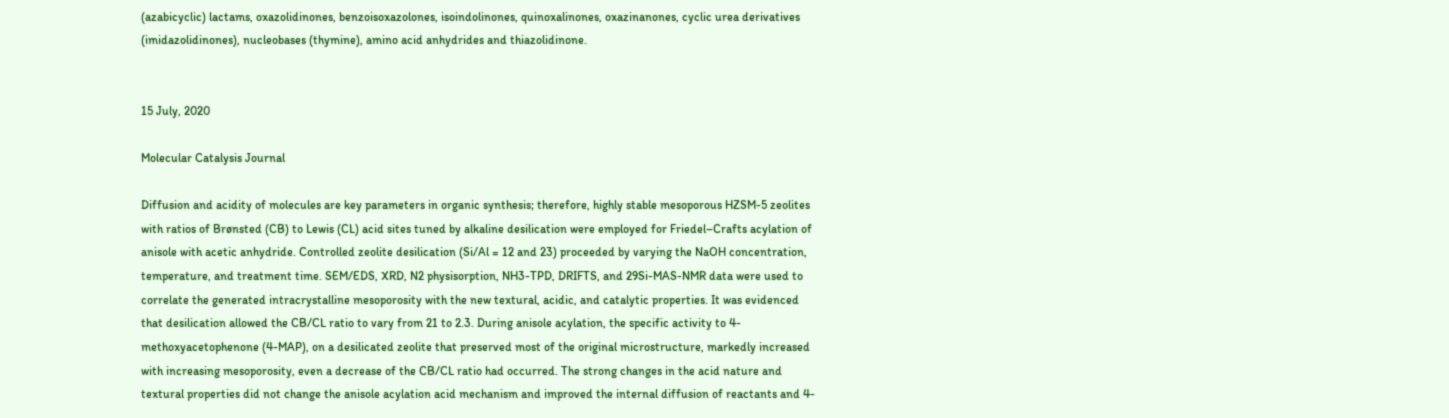(azabicyclic) lactams, oxazolidinones, benzoisoxazolones, isoindolinones, quinoxalinones, oxazinanones, cyclic urea derivatives (imidazolidinones), nucleobases (thymine), amino acid anhydrides and thiazolidinone.


15 July, 2020

Molecular Catalysis Journal

Diffusion and acidity of molecules are key parameters in organic synthesis; therefore, highly stable mesoporous HZSM-5 zeolites with ratios of Brønsted (CB) to Lewis (CL) acid sites tuned by alkaline desilication were employed for Friedel–Crafts acylation of anisole with acetic anhydride. Controlled zeolite desilication (Si/Al = 12 and 23) proceeded by varying the NaOH concentration, temperature, and treatment time. SEM/EDS, XRD, N2 physisorption, NH3-TPD, DRIFTS, and 29Si-MAS-NMR data were used to correlate the generated intracrystalline mesoporosity with the new textural, acidic, and catalytic properties. It was evidenced that desilication allowed the CB/CL ratio to vary from 21 to 2.3. During anisole acylation, the specific activity to 4-methoxyacetophenone (4-MAP), on a desilicated zeolite that preserved most of the original microstructure, markedly increased with increasing mesoporosity, even a decrease of the CB/CL ratio had occurred. The strong changes in the acid nature and textural properties did not change the anisole acylation acid mechanism and improved the internal diffusion of reactants and 4-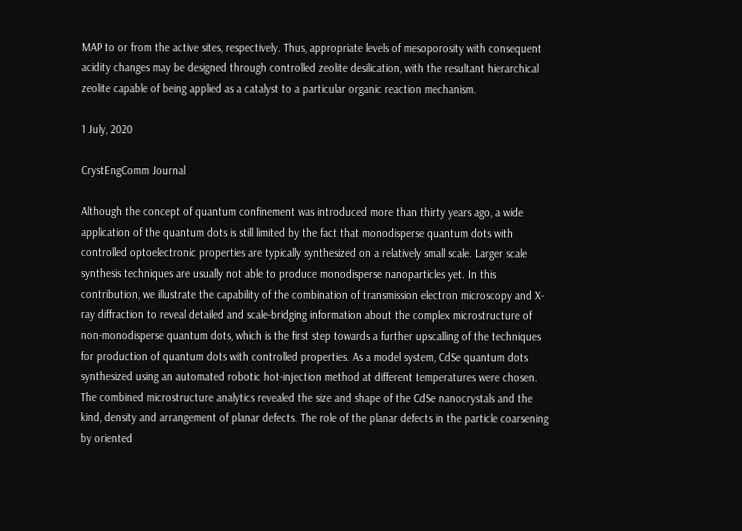MAP to or from the active sites, respectively. Thus, appropriate levels of mesoporosity with consequent acidity changes may be designed through controlled zeolite desilication, with the resultant hierarchical zeolite capable of being applied as a catalyst to a particular organic reaction mechanism.

1 July, 2020

CrystEngComm Journal

Although the concept of quantum confinement was introduced more than thirty years ago, a wide application of the quantum dots is still limited by the fact that monodisperse quantum dots with controlled optoelectronic properties are typically synthesized on a relatively small scale. Larger scale synthesis techniques are usually not able to produce monodisperse nanoparticles yet. In this contribution, we illustrate the capability of the combination of transmission electron microscopy and X-ray diffraction to reveal detailed and scale-bridging information about the complex microstructure of non-monodisperse quantum dots, which is the first step towards a further upscalling of the techniques for production of quantum dots with controlled properties. As a model system, CdSe quantum dots synthesized using an automated robotic hot-injection method at different temperatures were chosen. The combined microstructure analytics revealed the size and shape of the CdSe nanocrystals and the kind, density and arrangement of planar defects. The role of the planar defects in the particle coarsening by oriented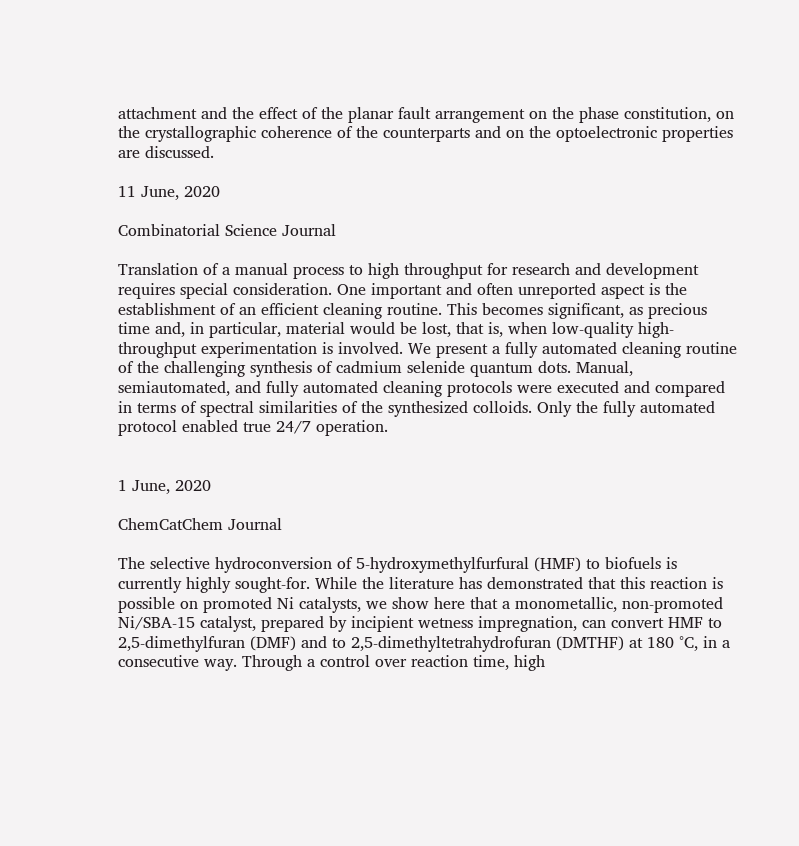attachment and the effect of the planar fault arrangement on the phase constitution, on the crystallographic coherence of the counterparts and on the optoelectronic properties are discussed.

11 June, 2020

Combinatorial Science Journal

Translation of a manual process to high throughput for research and development requires special consideration. One important and often unreported aspect is the establishment of an efficient cleaning routine. This becomes significant, as precious time and, in particular, material would be lost, that is, when low-quality high-throughput experimentation is involved. We present a fully automated cleaning routine of the challenging synthesis of cadmium selenide quantum dots. Manual, semiautomated, and fully automated cleaning protocols were executed and compared in terms of spectral similarities of the synthesized colloids. Only the fully automated protocol enabled true 24/7 operation.


1 June, 2020

ChemCatChem Journal

The selective hydroconversion of 5‐hydroxymethylfurfural (HMF) to biofuels is currently highly sought‐for. While the literature has demonstrated that this reaction is possible on promoted Ni catalysts, we show here that a monometallic, non‐promoted Ni/SBA‐15 catalyst, prepared by incipient wetness impregnation, can convert HMF to 2,5‐dimethylfuran (DMF) and to 2,5‐dimethyltetrahydrofuran (DMTHF) at 180 °C, in a consecutive way. Through a control over reaction time, high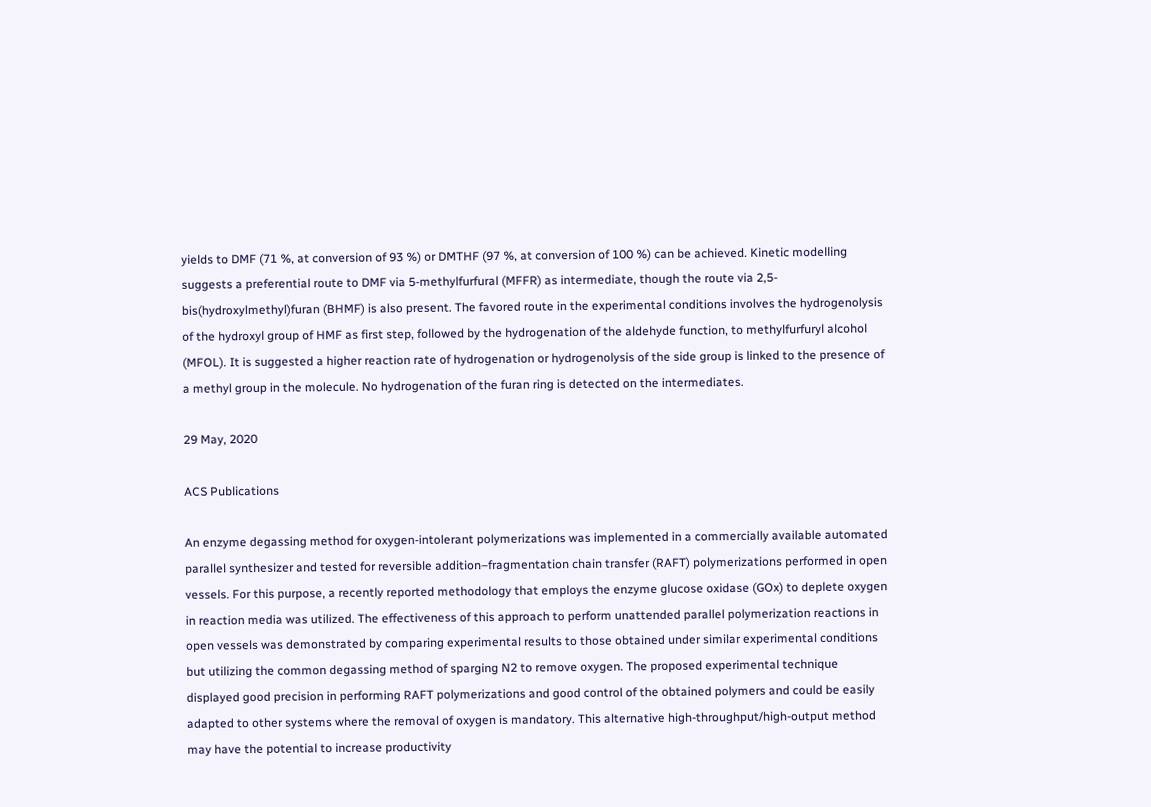yields to DMF (71 %, at conversion of 93 %) or DMTHF (97 %, at conversion of 100 %) can be achieved. Kinetic modelling suggests a preferential route to DMF via 5‐methylfurfural (MFFR) as intermediate, though the route via 2,5‐bis(hydroxylmethyl)furan (BHMF) is also present. The favored route in the experimental conditions involves the hydrogenolysis of the hydroxyl group of HMF as first step, followed by the hydrogenation of the aldehyde function, to methylfurfuryl alcohol (MFOL). It is suggested a higher reaction rate of hydrogenation or hydrogenolysis of the side group is linked to the presence of a methyl group in the molecule. No hydrogenation of the furan ring is detected on the intermediates.

29 May, 2020

ACS Publications

An enzyme degassing method for oxygen-intolerant polymerizations was implemented in a commercially available automated parallel synthesizer and tested for reversible addition–fragmentation chain transfer (RAFT) polymerizations performed in open vessels. For this purpose, a recently reported methodology that employs the enzyme glucose oxidase (GOx) to deplete oxygen in reaction media was utilized. The effectiveness of this approach to perform unattended parallel polymerization reactions in open vessels was demonstrated by comparing experimental results to those obtained under similar experimental conditions but utilizing the common degassing method of sparging N2 to remove oxygen. The proposed experimental technique displayed good precision in performing RAFT polymerizations and good control of the obtained polymers and could be easily adapted to other systems where the removal of oxygen is mandatory. This alternative high-throughput/high-output method may have the potential to increase productivity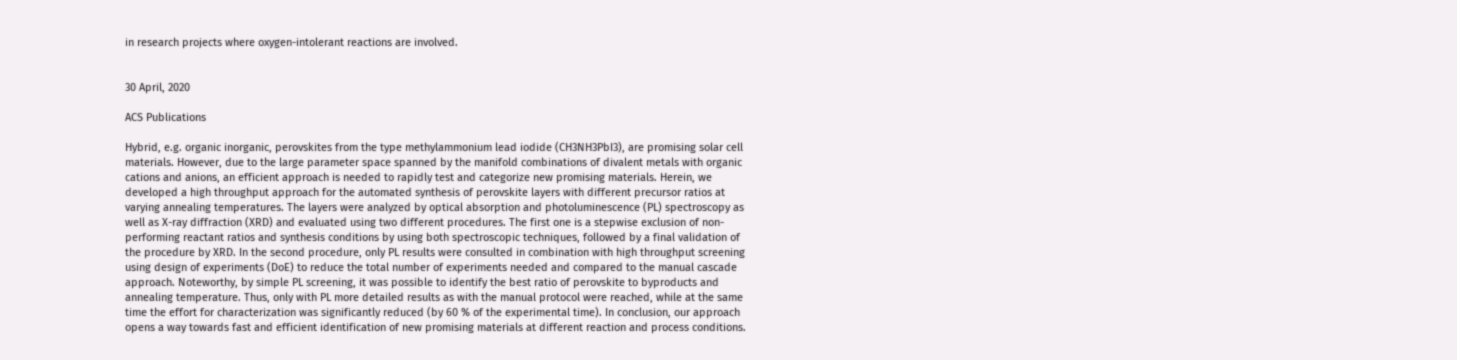in research projects where oxygen-intolerant reactions are involved.


30 April, 2020

ACS Publications

Hybrid, e.g. organic inorganic, perovskites from the type methylammonium lead iodide (CH3NH3PbI3), are promising solar cell materials. However, due to the large parameter space spanned by the manifold combinations of divalent metals with organic cations and anions, an efficient approach is needed to rapidly test and categorize new promising materials. Herein, we developed a high throughput approach for the automated synthesis of perovskite layers with different precursor ratios at varying annealing temperatures. The layers were analyzed by optical absorption and photoluminescence (PL) spectroscopy as well as X-ray diffraction (XRD) and evaluated using two different procedures. The first one is a stepwise exclusion of non-performing reactant ratios and synthesis conditions by using both spectroscopic techniques, followed by a final validation of the procedure by XRD. In the second procedure, only PL results were consulted in combination with high throughput screening using design of experiments (DoE) to reduce the total number of experiments needed and compared to the manual cascade approach. Noteworthy, by simple PL screening, it was possible to identify the best ratio of perovskite to byproducts and annealing temperature. Thus, only with PL more detailed results as with the manual protocol were reached, while at the same time the effort for characterization was significantly reduced (by 60 % of the experimental time). In conclusion, our approach opens a way towards fast and efficient identification of new promising materials at different reaction and process conditions.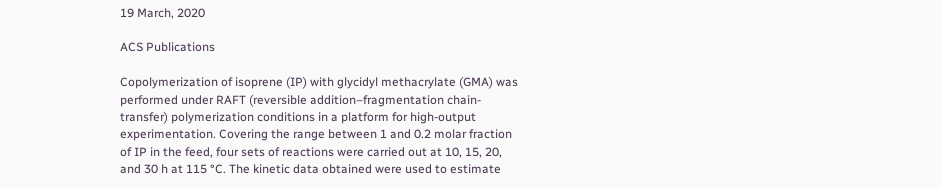19 March, 2020

ACS Publications

Copolymerization of isoprene (IP) with glycidyl methacrylate (GMA) was performed under RAFT (reversible addition–fragmentation chain-transfer) polymerization conditions in a platform for high-output experimentation. Covering the range between 1 and 0.2 molar fraction of IP in the feed, four sets of reactions were carried out at 10, 15, 20, and 30 h at 115 °C. The kinetic data obtained were used to estimate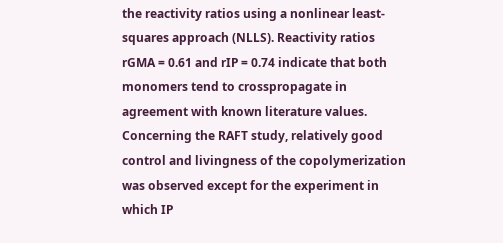the reactivity ratios using a nonlinear least-squares approach (NLLS). Reactivity ratios rGMA = 0.61 and rIP = 0.74 indicate that both monomers tend to crosspropagate in agreement with known literature values. Concerning the RAFT study, relatively good control and livingness of the copolymerization was observed except for the experiment in which IP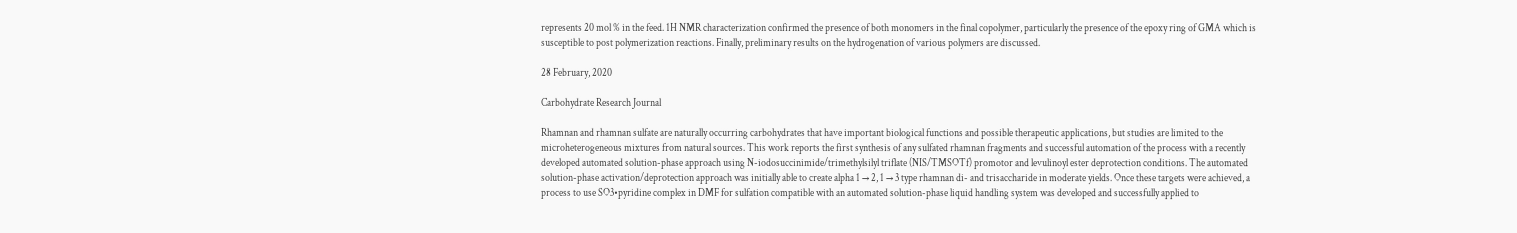represents 20 mol % in the feed. 1H NMR characterization confirmed the presence of both monomers in the final copolymer, particularly the presence of the epoxy ring of GMA which is susceptible to post polymerization reactions. Finally, preliminary results on the hydrogenation of various polymers are discussed.

28 February, 2020

Carbohydrate Research Journal

Rhamnan and rhamnan sulfate are naturally occurring carbohydrates that have important biological functions and possible therapeutic applications, but studies are limited to the microheterogeneous mixtures from natural sources. This work reports the first synthesis of any sulfated rhamnan fragments and successful automation of the process with a recently developed automated solution-phase approach using N-iodosuccinimide/trimethylsilyl triflate (NIS/TMSOTf) promotor and levulinoyl ester deprotection conditions. The automated solution-phase activation/deprotection approach was initially able to create alpha 1 → 2, 1 → 3 type rhamnan di- and trisaccharide in moderate yields. Once these targets were achieved, a process to use SO3•pyridine complex in DMF for sulfation compatible with an automated solution-phase liquid handling system was developed and successfully applied to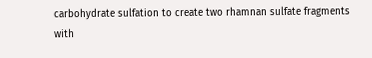carbohydrate sulfation to create two rhamnan sulfate fragments with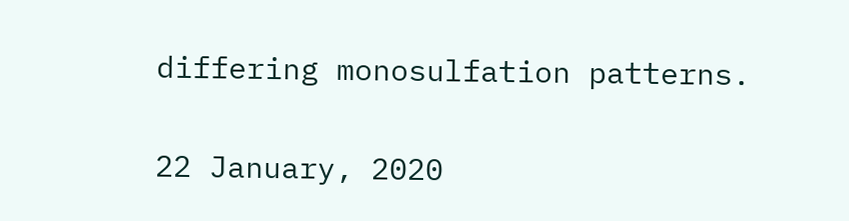differing monosulfation patterns.


22 January, 2020